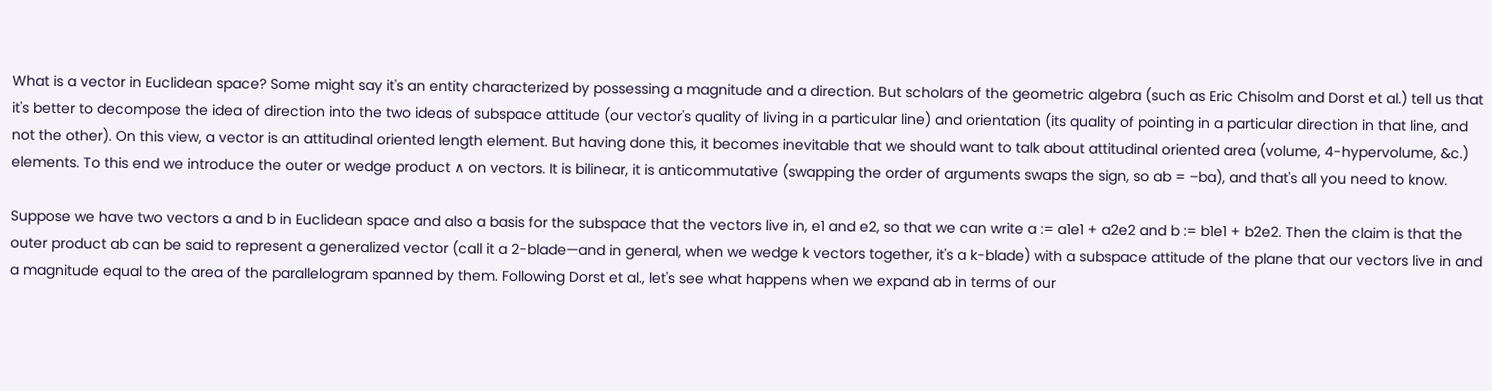What is a vector in Euclidean space? Some might say it's an entity characterized by possessing a magnitude and a direction. But scholars of the geometric algebra (such as Eric Chisolm and Dorst et al.) tell us that it's better to decompose the idea of direction into the two ideas of subspace attitude (our vector's quality of living in a particular line) and orientation (its quality of pointing in a particular direction in that line, and not the other). On this view, a vector is an attitudinal oriented length element. But having done this, it becomes inevitable that we should want to talk about attitudinal oriented area (volume, 4-hypervolume, &c.) elements. To this end we introduce the outer or wedge product ∧ on vectors. It is bilinear, it is anticommutative (swapping the order of arguments swaps the sign, so ab = –ba), and that's all you need to know.

Suppose we have two vectors a and b in Euclidean space and also a basis for the subspace that the vectors live in, e1 and e2, so that we can write a := a1e1 + a2e2 and b := b1e1 + b2e2. Then the claim is that the outer product ab can be said to represent a generalized vector (call it a 2-blade—and in general, when we wedge k vectors together, it's a k-blade) with a subspace attitude of the plane that our vectors live in and a magnitude equal to the area of the parallelogram spanned by them. Following Dorst et al., let's see what happens when we expand ab in terms of our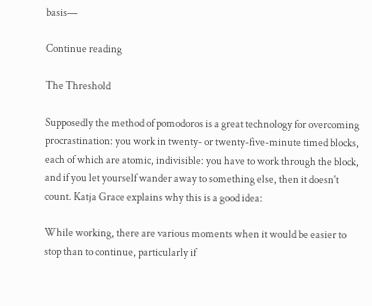basis—

Continue reading

The Threshold

Supposedly the method of pomodoros is a great technology for overcoming procrastination: you work in twenty- or twenty-five-minute timed blocks, each of which are atomic, indivisible: you have to work through the block, and if you let yourself wander away to something else, then it doesn't count. Katja Grace explains why this is a good idea:

While working, there are various moments when it would be easier to stop than to continue, particularly if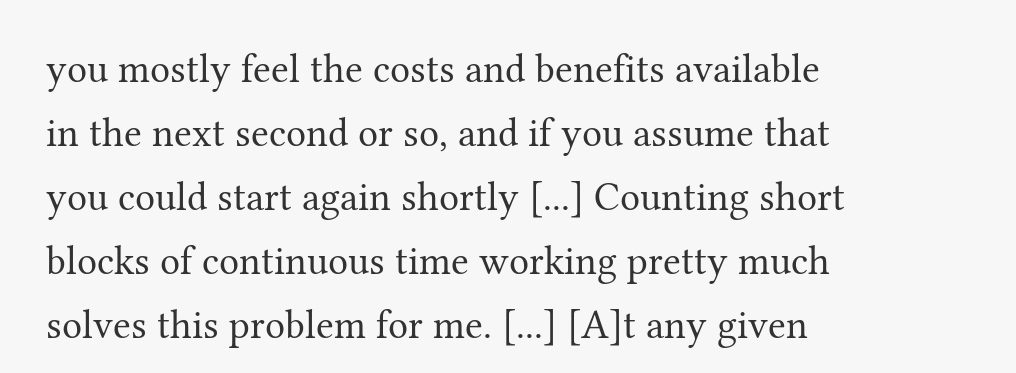you mostly feel the costs and benefits available in the next second or so, and if you assume that you could start again shortly [...] Counting short blocks of continuous time working pretty much solves this problem for me. [...] [A]t any given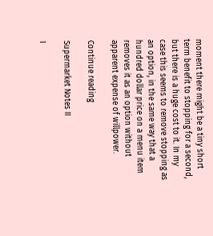moment there might be a tiny short term benefit to stopping for a second, but there is a huge cost to it. In my case this seems to remove stopping as an option, in the same way that a hundred dollar price on a menu item removes it as an option without apparent expense of willpower.

Continue reading

Supermarket Notes II

I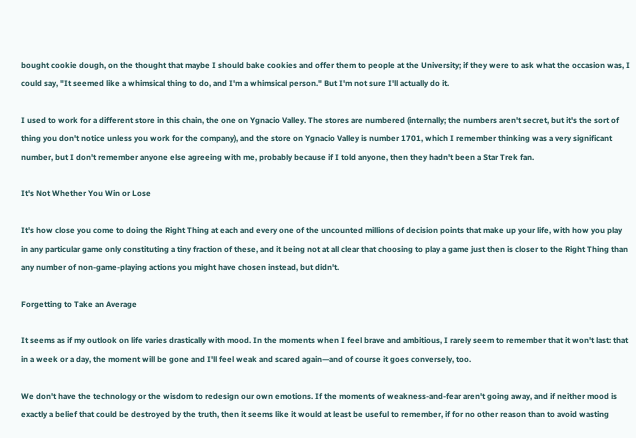bought cookie dough, on the thought that maybe I should bake cookies and offer them to people at the University; if they were to ask what the occasion was, I could say, "It seemed like a whimsical thing to do, and I'm a whimsical person." But I'm not sure I'll actually do it.

I used to work for a different store in this chain, the one on Ygnacio Valley. The stores are numbered (internally; the numbers aren't secret, but it's the sort of thing you don't notice unless you work for the company), and the store on Ygnacio Valley is number 1701, which I remember thinking was a very significant number, but I don't remember anyone else agreeing with me, probably because if I told anyone, then they hadn't been a Star Trek fan.

It's Not Whether You Win or Lose

It's how close you come to doing the Right Thing at each and every one of the uncounted millions of decision points that make up your life, with how you play in any particular game only constituting a tiny fraction of these, and it being not at all clear that choosing to play a game just then is closer to the Right Thing than any number of non-game-playing actions you might have chosen instead, but didn't.

Forgetting to Take an Average

It seems as if my outlook on life varies drastically with mood. In the moments when I feel brave and ambitious, I rarely seem to remember that it won't last: that in a week or a day, the moment will be gone and I'll feel weak and scared again—and of course it goes conversely, too.

We don't have the technology or the wisdom to redesign our own emotions. If the moments of weakness-and-fear aren't going away, and if neither mood is exactly a belief that could be destroyed by the truth, then it seems like it would at least be useful to remember, if for no other reason than to avoid wasting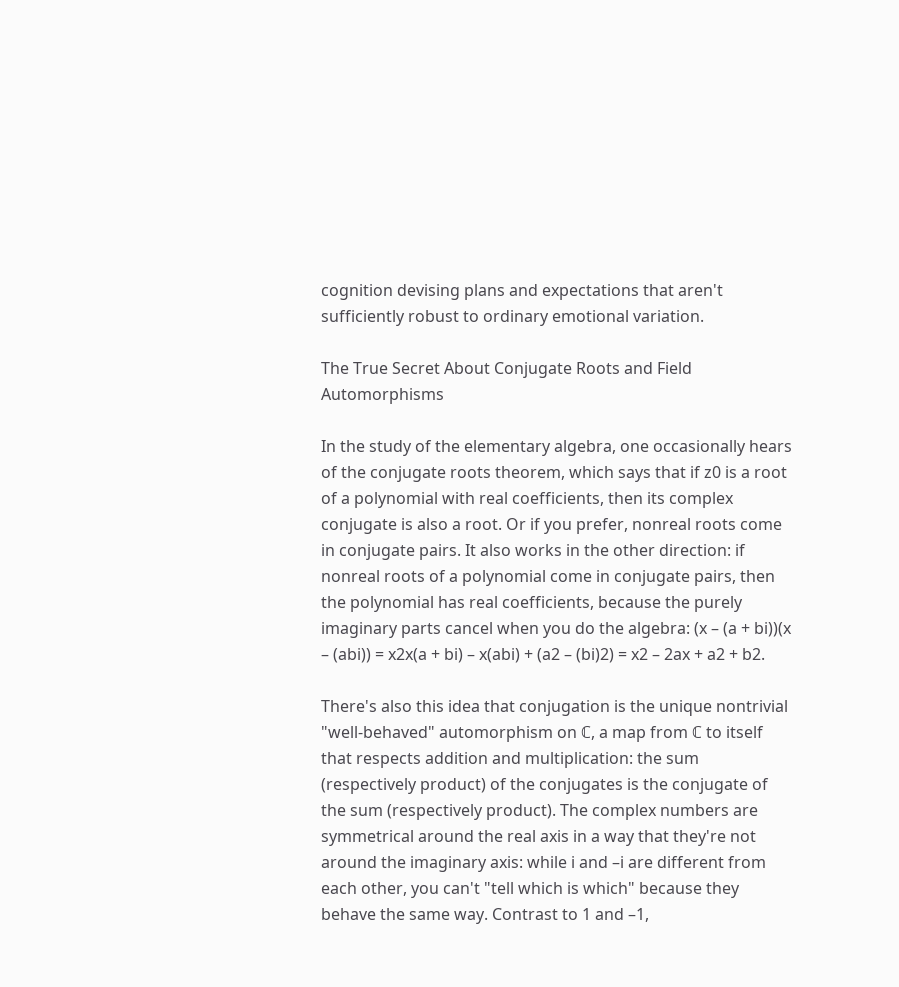cognition devising plans and expectations that aren't sufficiently robust to ordinary emotional variation.

The True Secret About Conjugate Roots and Field Automorphisms

In the study of the elementary algebra, one occasionally hears of the conjugate roots theorem, which says that if z0 is a root of a polynomial with real coefficients, then its complex conjugate is also a root. Or if you prefer, nonreal roots come in conjugate pairs. It also works in the other direction: if nonreal roots of a polynomial come in conjugate pairs, then the polynomial has real coefficients, because the purely imaginary parts cancel when you do the algebra: (x – (a + bi))(x – (abi)) = x2x(a + bi) – x(abi) + (a2 – (bi)2) = x2 – 2ax + a2 + b2.

There's also this idea that conjugation is the unique nontrivial "well-behaved" automorphism on ℂ, a map from ℂ to itself that respects addition and multiplication: the sum (respectively product) of the conjugates is the conjugate of the sum (respectively product). The complex numbers are symmetrical around the real axis in a way that they're not around the imaginary axis: while i and –i are different from each other, you can't "tell which is which" because they behave the same way. Contrast to 1 and –1,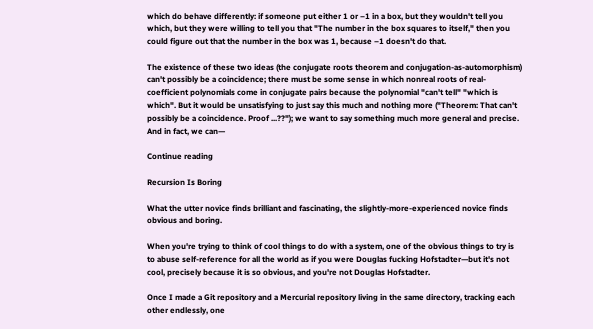which do behave differently: if someone put either 1 or –1 in a box, but they wouldn't tell you which, but they were willing to tell you that "The number in the box squares to itself," then you could figure out that the number in the box was 1, because –1 doesn't do that.

The existence of these two ideas (the conjugate roots theorem and conjugation-as-automorphism) can't possibly be a coincidence; there must be some sense in which nonreal roots of real-coefficient polynomials come in conjugate pairs because the polynomial "can't tell" "which is which". But it would be unsatisfying to just say this much and nothing more ("Theorem: That can't possibly be a coincidence. Proof ...??"); we want to say something much more general and precise. And in fact, we can—

Continue reading

Recursion Is Boring

What the utter novice finds brilliant and fascinating, the slightly-more-experienced novice finds obvious and boring.

When you're trying to think of cool things to do with a system, one of the obvious things to try is to abuse self-reference for all the world as if you were Douglas fucking Hofstadter—but it's not cool, precisely because it is so obvious, and you're not Douglas Hofstadter.

Once I made a Git repository and a Mercurial repository living in the same directory, tracking each other endlessly, one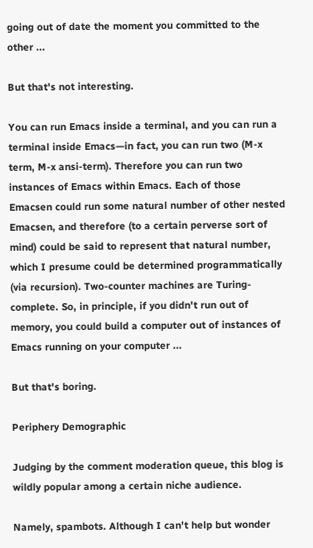going out of date the moment you committed to the other ...

But that's not interesting.

You can run Emacs inside a terminal, and you can run a terminal inside Emacs—in fact, you can run two (M-x term, M-x ansi-term). Therefore you can run two instances of Emacs within Emacs. Each of those Emacsen could run some natural number of other nested Emacsen, and therefore (to a certain perverse sort of mind) could be said to represent that natural number, which I presume could be determined programmatically (via recursion). Two-counter machines are Turing-complete. So, in principle, if you didn't run out of memory, you could build a computer out of instances of Emacs running on your computer ...

But that's boring.

Periphery Demographic

Judging by the comment moderation queue, this blog is wildly popular among a certain niche audience.

Namely, spambots. Although I can't help but wonder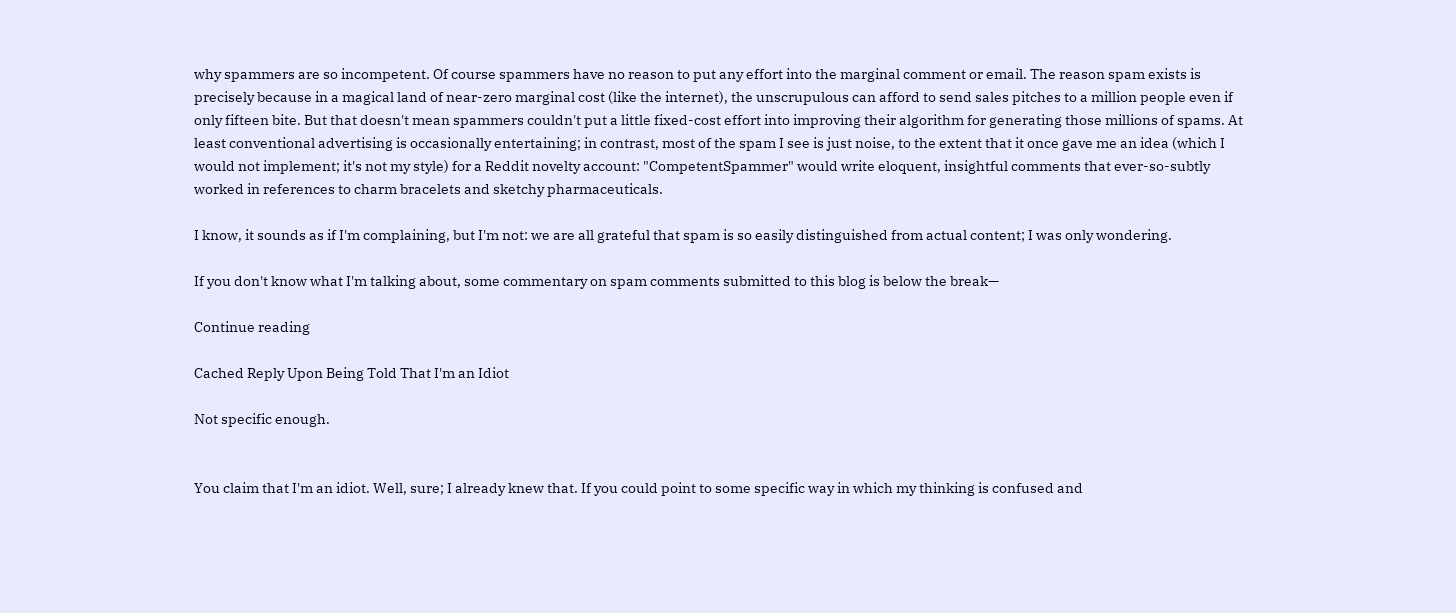why spammers are so incompetent. Of course spammers have no reason to put any effort into the marginal comment or email. The reason spam exists is precisely because in a magical land of near-zero marginal cost (like the internet), the unscrupulous can afford to send sales pitches to a million people even if only fifteen bite. But that doesn't mean spammers couldn't put a little fixed-cost effort into improving their algorithm for generating those millions of spams. At least conventional advertising is occasionally entertaining; in contrast, most of the spam I see is just noise, to the extent that it once gave me an idea (which I would not implement; it's not my style) for a Reddit novelty account: "CompetentSpammer" would write eloquent, insightful comments that ever-so-subtly worked in references to charm bracelets and sketchy pharmaceuticals.

I know, it sounds as if I'm complaining, but I'm not: we are all grateful that spam is so easily distinguished from actual content; I was only wondering.

If you don't know what I'm talking about, some commentary on spam comments submitted to this blog is below the break—

Continue reading

Cached Reply Upon Being Told That I'm an Idiot

Not specific enough.


You claim that I'm an idiot. Well, sure; I already knew that. If you could point to some specific way in which my thinking is confused and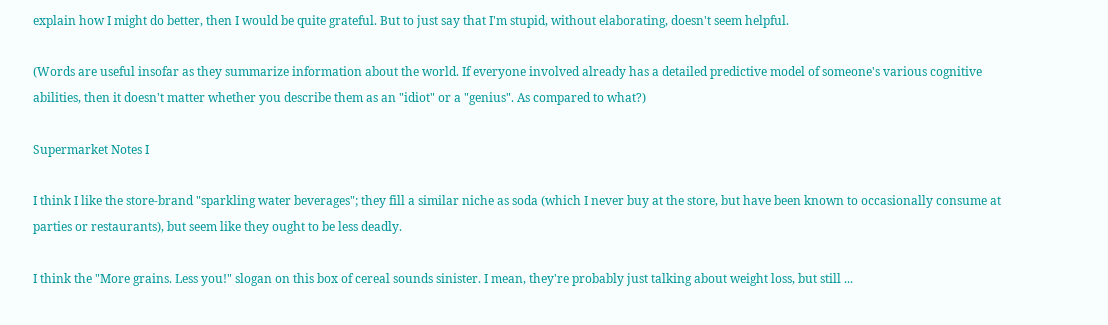explain how I might do better, then I would be quite grateful. But to just say that I'm stupid, without elaborating, doesn't seem helpful.

(Words are useful insofar as they summarize information about the world. If everyone involved already has a detailed predictive model of someone's various cognitive abilities, then it doesn't matter whether you describe them as an "idiot" or a "genius". As compared to what?)

Supermarket Notes I

I think I like the store-brand "sparkling water beverages"; they fill a similar niche as soda (which I never buy at the store, but have been known to occasionally consume at parties or restaurants), but seem like they ought to be less deadly.

I think the "More grains. Less you!" slogan on this box of cereal sounds sinister. I mean, they're probably just talking about weight loss, but still ...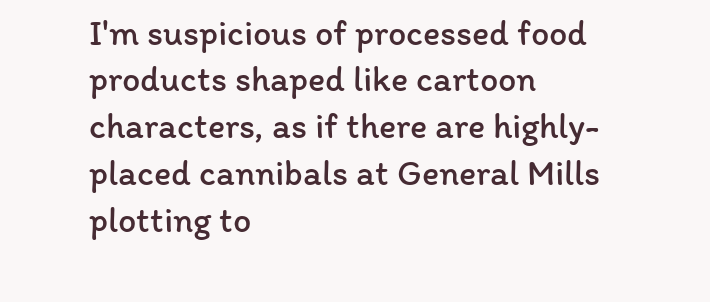I'm suspicious of processed food products shaped like cartoon characters, as if there are highly-placed cannibals at General Mills plotting to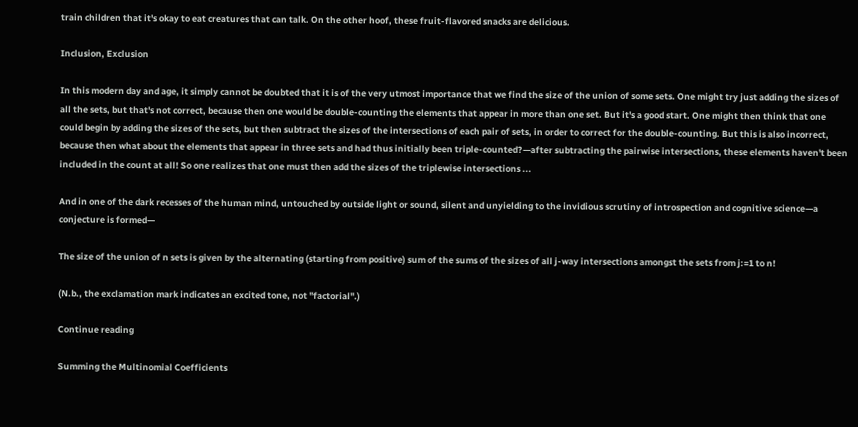train children that it's okay to eat creatures that can talk. On the other hoof, these fruit-flavored snacks are delicious.

Inclusion, Exclusion

In this modern day and age, it simply cannot be doubted that it is of the very utmost importance that we find the size of the union of some sets. One might try just adding the sizes of all the sets, but that's not correct, because then one would be double-counting the elements that appear in more than one set. But it's a good start. One might then think that one could begin by adding the sizes of the sets, but then subtract the sizes of the intersections of each pair of sets, in order to correct for the double-counting. But this is also incorrect, because then what about the elements that appear in three sets and had thus initially been triple-counted?—after subtracting the pairwise intersections, these elements haven't been included in the count at all! So one realizes that one must then add the sizes of the triplewise intersections ...

And in one of the dark recesses of the human mind, untouched by outside light or sound, silent and unyielding to the invidious scrutiny of introspection and cognitive science—a conjecture is formed—

The size of the union of n sets is given by the alternating (starting from positive) sum of the sums of the sizes of all j-way intersections amongst the sets from j:=1 to n!

(N.b., the exclamation mark indicates an excited tone, not "factorial".)

Continue reading

Summing the Multinomial Coefficients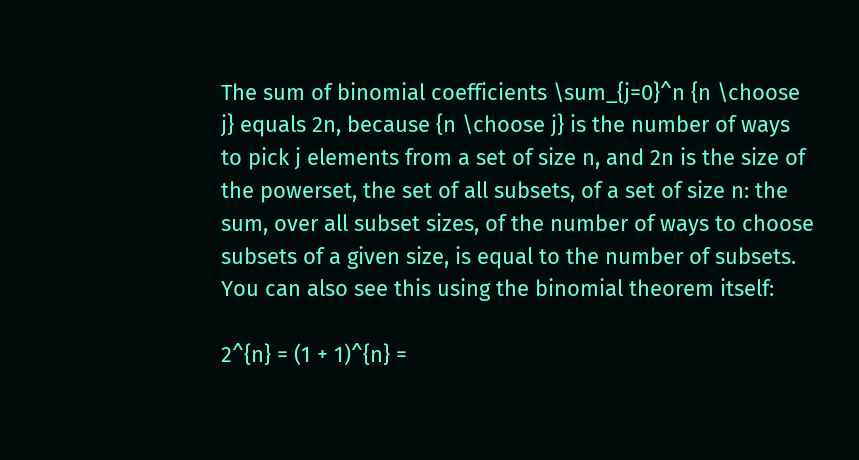The sum of binomial coefficients \sum_{j=0}^n {n \choose j} equals 2n, because {n \choose j} is the number of ways to pick j elements from a set of size n, and 2n is the size of the powerset, the set of all subsets, of a set of size n: the sum, over all subset sizes, of the number of ways to choose subsets of a given size, is equal to the number of subsets. You can also see this using the binomial theorem itself:

2^{n} = (1 + 1)^{n} =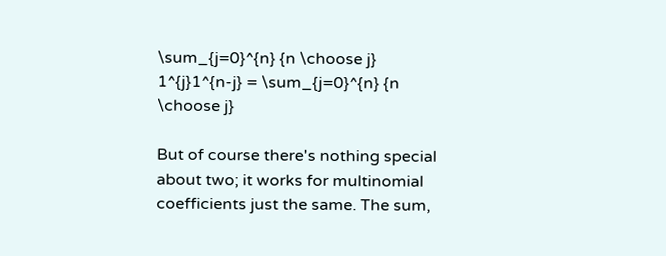\sum_{j=0}^{n} {n \choose j} 1^{j}1^{n-j} = \sum_{j=0}^{n} {n \choose j}

But of course there's nothing special about two; it works for multinomial coefficients just the same. The sum,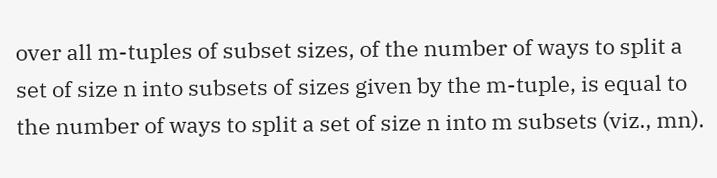over all m-tuples of subset sizes, of the number of ways to split a set of size n into subsets of sizes given by the m-tuple, is equal to the number of ways to split a set of size n into m subsets (viz., mn).